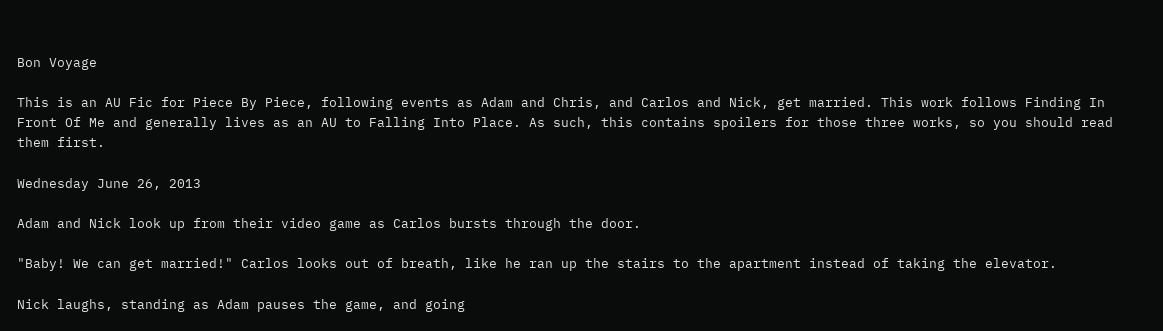Bon Voyage

This is an AU Fic for Piece By Piece, following events as Adam and Chris, and Carlos and Nick, get married. This work follows Finding In Front Of Me and generally lives as an AU to Falling Into Place. As such, this contains spoilers for those three works, so you should read them first.

Wednesday June 26, 2013

Adam and Nick look up from their video game as Carlos bursts through the door.

"Baby! We can get married!" Carlos looks out of breath, like he ran up the stairs to the apartment instead of taking the elevator.

Nick laughs, standing as Adam pauses the game, and going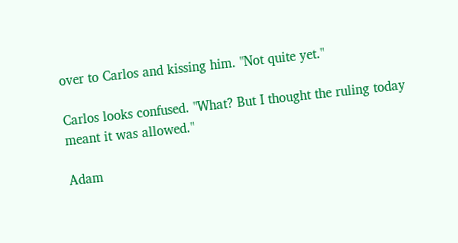over to Carlos and kissing him. "Not quite yet."

Carlos looks confused. "What? But I thought the ruling today meant it was allowed."

Adam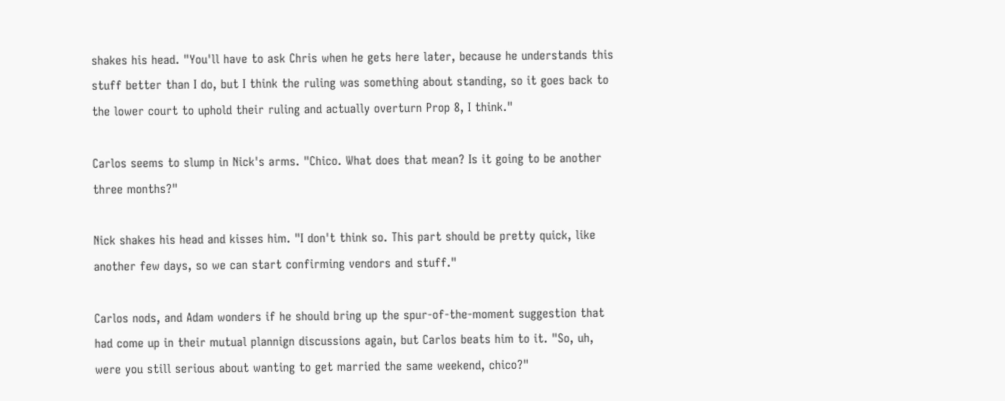shakes his head. "You'll have to ask Chris when he gets here later, because he understands this stuff better than I do, but I think the ruling was something about standing, so it goes back to the lower court to uphold their ruling and actually overturn Prop 8, I think."

Carlos seems to slump in Nick's arms. "Chico. What does that mean? Is it going to be another three months?"

Nick shakes his head and kisses him. "I don't think so. This part should be pretty quick, like another few days, so we can start confirming vendors and stuff."

Carlos nods, and Adam wonders if he should bring up the spur-of-the-moment suggestion that had come up in their mutual plannign discussions again, but Carlos beats him to it. "So, uh, were you still serious about wanting to get married the same weekend, chico?"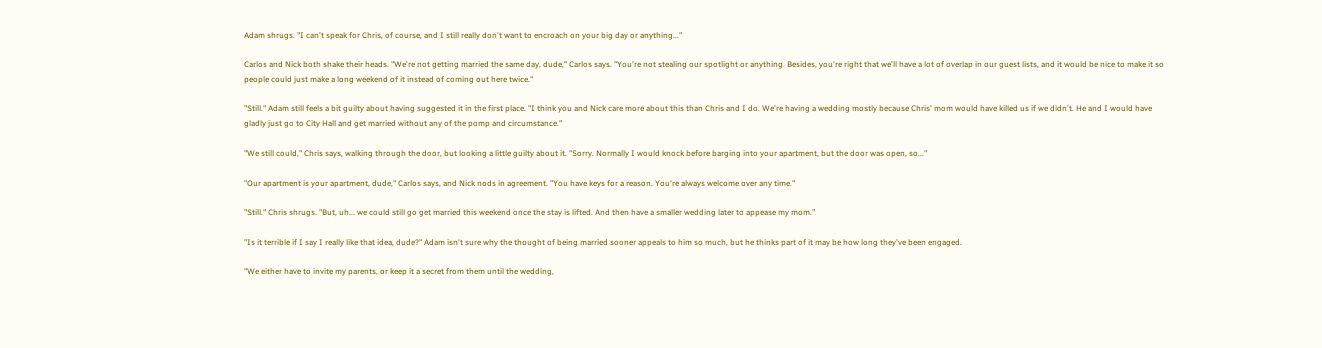Adam shrugs. "I can't speak for Chris, of course, and I still really don't want to encroach on your big day or anything..."

Carlos and Nick both shake their heads. "We're not getting married the same day, dude," Carlos says. "You're not stealing our spotlight or anything. Besides, you're right that we'll have a lot of overlap in our guest lists, and it would be nice to make it so people could just make a long weekend of it instead of coming out here twice."

"Still." Adam still feels a bit guilty about having suggested it in the first place. "I think you and Nick care more about this than Chris and I do. We're having a wedding mostly because Chris' mom would have killed us if we didn't. He and I would have gladly just go to City Hall and get married without any of the pomp and circumstance."

"We still could," Chris says, walking through the door, but looking a little guilty about it. "Sorry. Normally I would knock before barging into your apartment, but the door was open, so..."

"Our apartment is your apartment, dude," Carlos says, and Nick nods in agreement. "You have keys for a reason. You're always welcome over any time."

"Still." Chris shrugs. "But, uh... we could still go get married this weekend once the stay is lifted. And then have a smaller wedding later to appease my mom."

"Is it terrible if I say I really like that idea, dude?" Adam isn't sure why the thought of being married sooner appeals to him so much, but he thinks part of it may be how long they've been engaged.

"We either have to invite my parents, or keep it a secret from them until the wedding,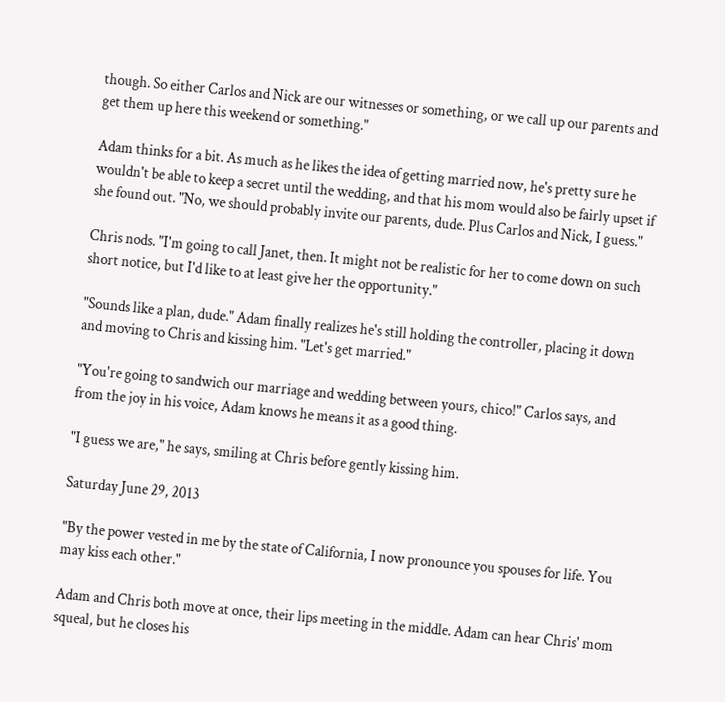though. So either Carlos and Nick are our witnesses or something, or we call up our parents and get them up here this weekend or something."

Adam thinks for a bit. As much as he likes the idea of getting married now, he's pretty sure he wouldn't be able to keep a secret until the wedding, and that his mom would also be fairly upset if she found out. "No, we should probably invite our parents, dude. Plus Carlos and Nick, I guess."

Chris nods. "I'm going to call Janet, then. It might not be realistic for her to come down on such short notice, but I'd like to at least give her the opportunity."

"Sounds like a plan, dude." Adam finally realizes he's still holding the controller, placing it down and moving to Chris and kissing him. "Let's get married."

"You're going to sandwich our marriage and wedding between yours, chico!" Carlos says, and from the joy in his voice, Adam knows he means it as a good thing.

"I guess we are," he says, smiling at Chris before gently kissing him.

Saturday June 29, 2013

"By the power vested in me by the state of California, I now pronounce you spouses for life. You may kiss each other."

Adam and Chris both move at once, their lips meeting in the middle. Adam can hear Chris' mom squeal, but he closes his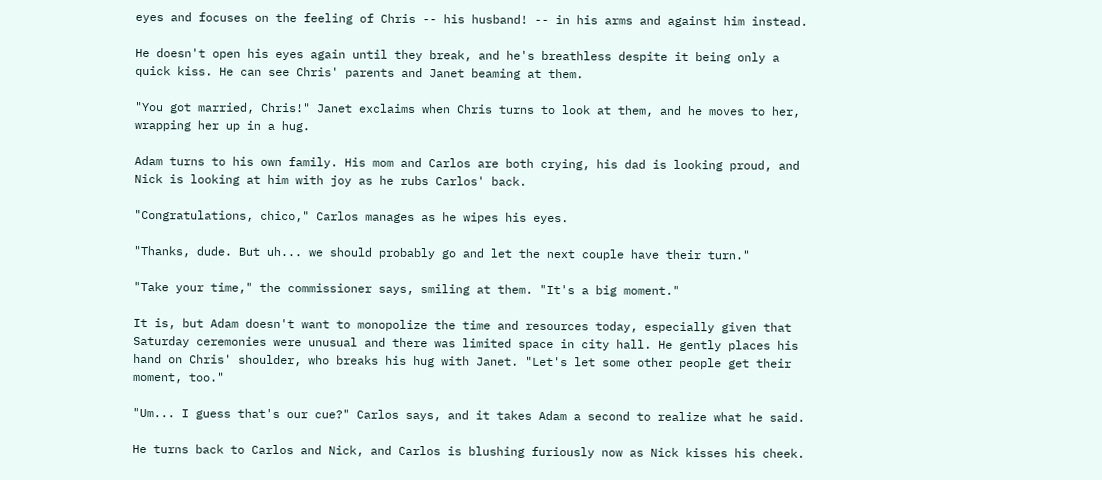eyes and focuses on the feeling of Chris -- his husband! -- in his arms and against him instead.

He doesn't open his eyes again until they break, and he's breathless despite it being only a quick kiss. He can see Chris' parents and Janet beaming at them.

"You got married, Chris!" Janet exclaims when Chris turns to look at them, and he moves to her, wrapping her up in a hug.

Adam turns to his own family. His mom and Carlos are both crying, his dad is looking proud, and Nick is looking at him with joy as he rubs Carlos' back.

"Congratulations, chico," Carlos manages as he wipes his eyes.

"Thanks, dude. But uh... we should probably go and let the next couple have their turn."

"Take your time," the commissioner says, smiling at them. "It's a big moment."

It is, but Adam doesn't want to monopolize the time and resources today, especially given that Saturday ceremonies were unusual and there was limited space in city hall. He gently places his hand on Chris' shoulder, who breaks his hug with Janet. "Let's let some other people get their moment, too."

"Um... I guess that's our cue?" Carlos says, and it takes Adam a second to realize what he said.

He turns back to Carlos and Nick, and Carlos is blushing furiously now as Nick kisses his cheek.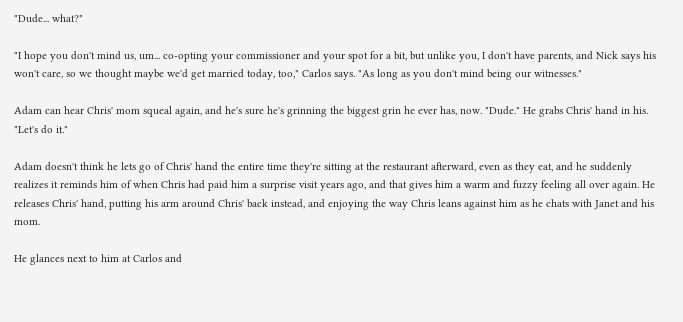"Dude... what?"

"I hope you don't mind us, um... co-opting your commissioner and your spot for a bit, but unlike you, I don't have parents, and Nick says his won't care, so we thought maybe we'd get married today, too," Carlos says. "As long as you don't mind being our witnesses."

Adam can hear Chris' mom squeal again, and he's sure he's grinning the biggest grin he ever has, now. "Dude." He grabs Chris' hand in his. "Let's do it."

Adam doesn't think he lets go of Chris' hand the entire time they're sitting at the restaurant afterward, even as they eat, and he suddenly realizes it reminds him of when Chris had paid him a surprise visit years ago, and that gives him a warm and fuzzy feeling all over again. He releases Chris' hand, putting his arm around Chris' back instead, and enjoying the way Chris leans against him as he chats with Janet and his mom.

He glances next to him at Carlos and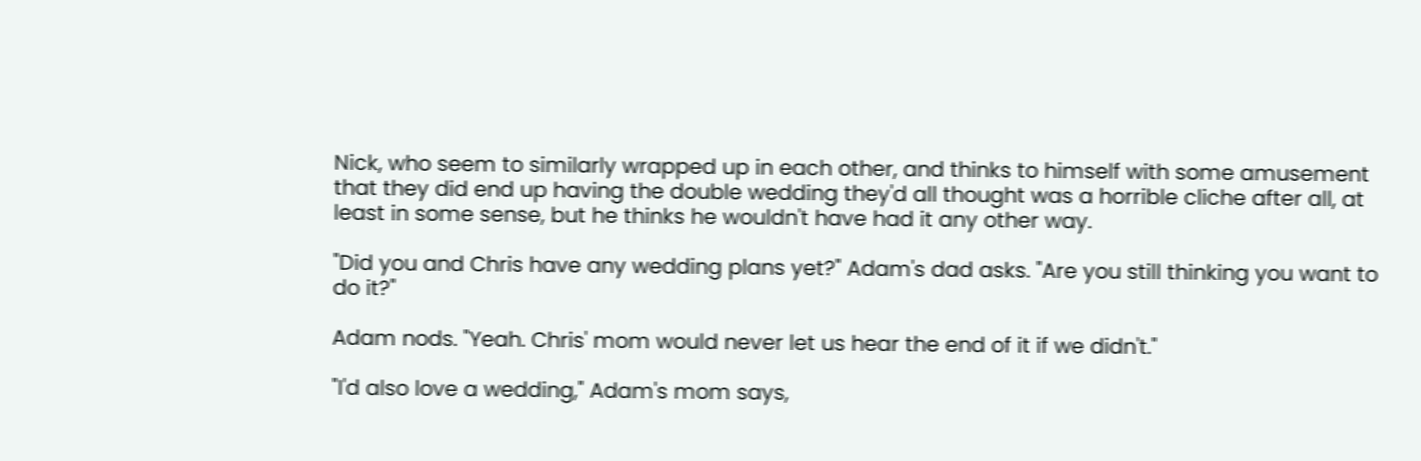Nick, who seem to similarly wrapped up in each other, and thinks to himself with some amusement that they did end up having the double wedding they'd all thought was a horrible cliche after all, at least in some sense, but he thinks he wouldn't have had it any other way.

"Did you and Chris have any wedding plans yet?" Adam's dad asks. "Are you still thinking you want to do it?"

Adam nods. "Yeah. Chris' mom would never let us hear the end of it if we didn't."

"I'd also love a wedding," Adam's mom says,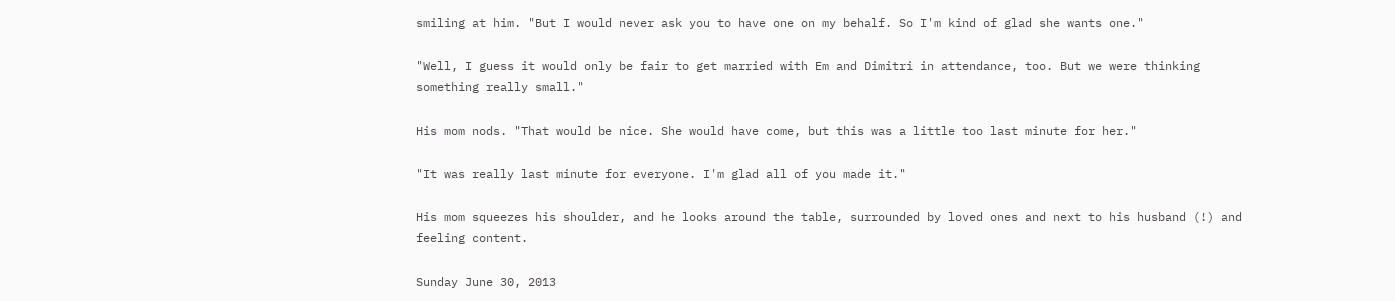smiling at him. "But I would never ask you to have one on my behalf. So I'm kind of glad she wants one."

"Well, I guess it would only be fair to get married with Em and Dimitri in attendance, too. But we were thinking something really small."

His mom nods. "That would be nice. She would have come, but this was a little too last minute for her."

"It was really last minute for everyone. I'm glad all of you made it."

His mom squeezes his shoulder, and he looks around the table, surrounded by loved ones and next to his husband (!) and feeling content.

Sunday June 30, 2013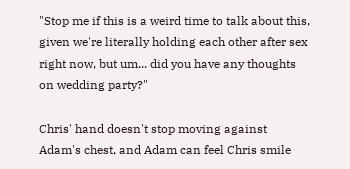"Stop me if this is a weird time to talk about this, given we're literally holding each other after sex right now, but um... did you have any thoughts on wedding party?"

Chris' hand doesn't stop moving against Adam's chest, and Adam can feel Chris smile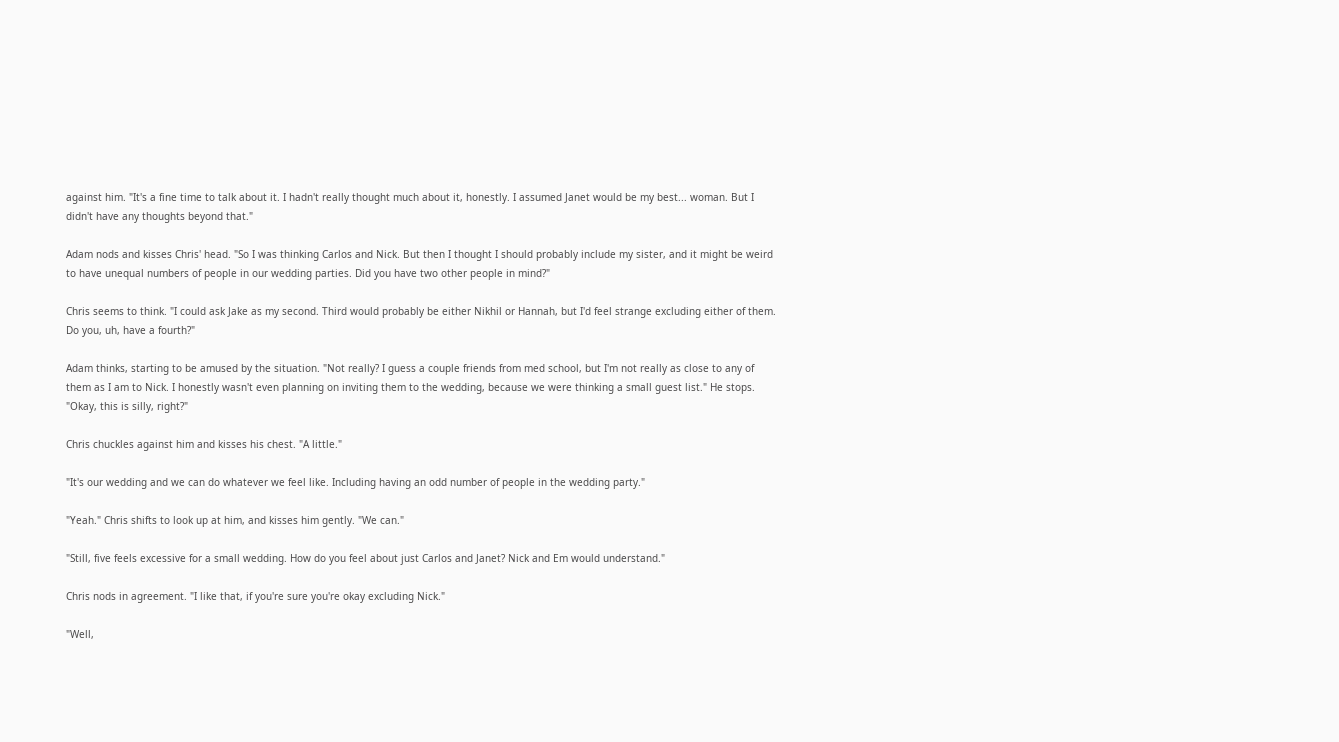against him. "It's a fine time to talk about it. I hadn't really thought much about it, honestly. I assumed Janet would be my best... woman. But I didn't have any thoughts beyond that."

Adam nods and kisses Chris' head. "So I was thinking Carlos and Nick. But then I thought I should probably include my sister, and it might be weird to have unequal numbers of people in our wedding parties. Did you have two other people in mind?"

Chris seems to think. "I could ask Jake as my second. Third would probably be either Nikhil or Hannah, but I'd feel strange excluding either of them. Do you, uh, have a fourth?"

Adam thinks, starting to be amused by the situation. "Not really? I guess a couple friends from med school, but I'm not really as close to any of them as I am to Nick. I honestly wasn't even planning on inviting them to the wedding, because we were thinking a small guest list." He stops. "Okay, this is silly, right?"

Chris chuckles against him and kisses his chest. "A little."

"It's our wedding and we can do whatever we feel like. Including having an odd number of people in the wedding party."

"Yeah." Chris shifts to look up at him, and kisses him gently. "We can."

"Still, five feels excessive for a small wedding. How do you feel about just Carlos and Janet? Nick and Em would understand."

Chris nods in agreement. "I like that, if you're sure you're okay excluding Nick."

"Well,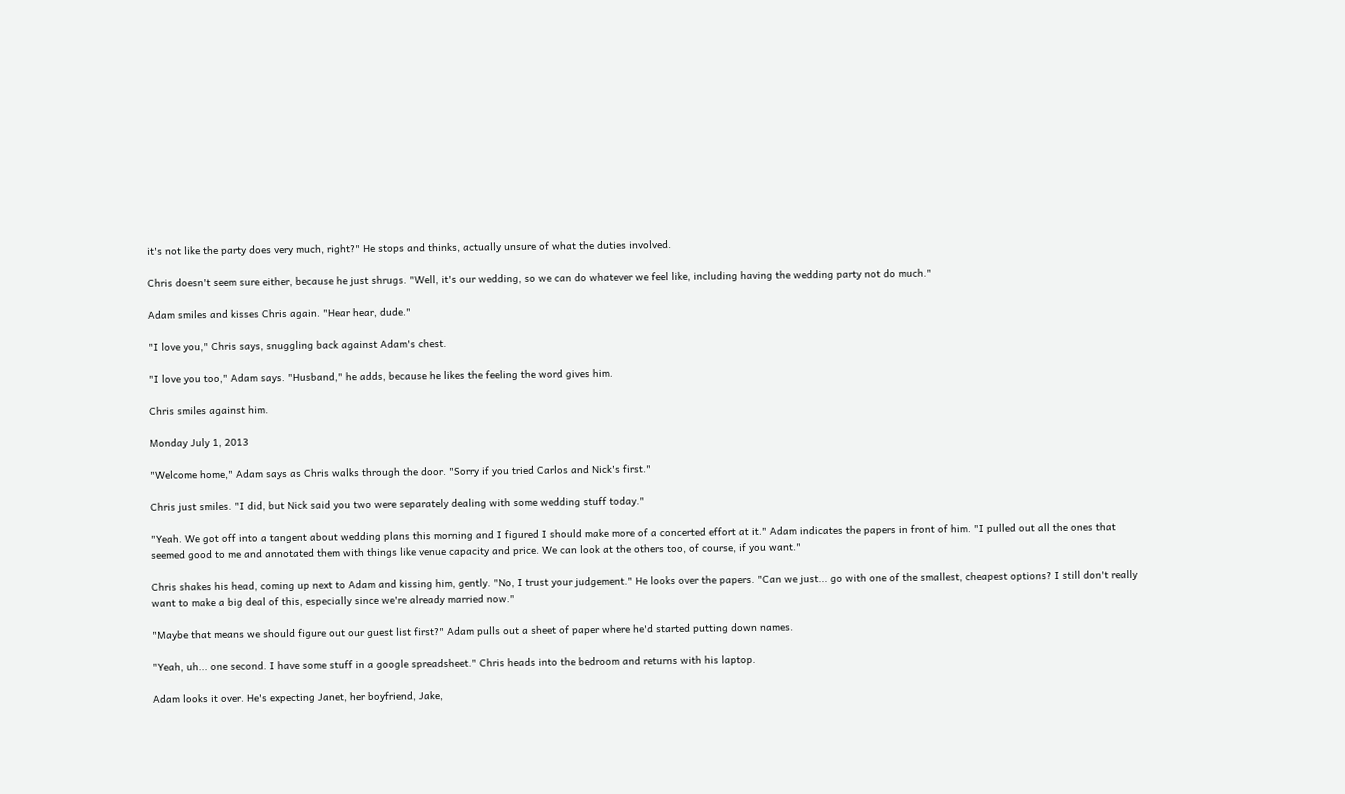it's not like the party does very much, right?" He stops and thinks, actually unsure of what the duties involved.

Chris doesn't seem sure either, because he just shrugs. "Well, it's our wedding, so we can do whatever we feel like, including having the wedding party not do much."

Adam smiles and kisses Chris again. "Hear hear, dude."

"I love you," Chris says, snuggling back against Adam's chest.

"I love you too," Adam says. "Husband," he adds, because he likes the feeling the word gives him.

Chris smiles against him.

Monday July 1, 2013

"Welcome home," Adam says as Chris walks through the door. "Sorry if you tried Carlos and Nick's first."

Chris just smiles. "I did, but Nick said you two were separately dealing with some wedding stuff today."

"Yeah. We got off into a tangent about wedding plans this morning and I figured I should make more of a concerted effort at it." Adam indicates the papers in front of him. "I pulled out all the ones that seemed good to me and annotated them with things like venue capacity and price. We can look at the others too, of course, if you want."

Chris shakes his head, coming up next to Adam and kissing him, gently. "No, I trust your judgement." He looks over the papers. "Can we just... go with one of the smallest, cheapest options? I still don't really want to make a big deal of this, especially since we're already married now."

"Maybe that means we should figure out our guest list first?" Adam pulls out a sheet of paper where he'd started putting down names.

"Yeah, uh... one second. I have some stuff in a google spreadsheet." Chris heads into the bedroom and returns with his laptop.

Adam looks it over. He's expecting Janet, her boyfriend, Jake,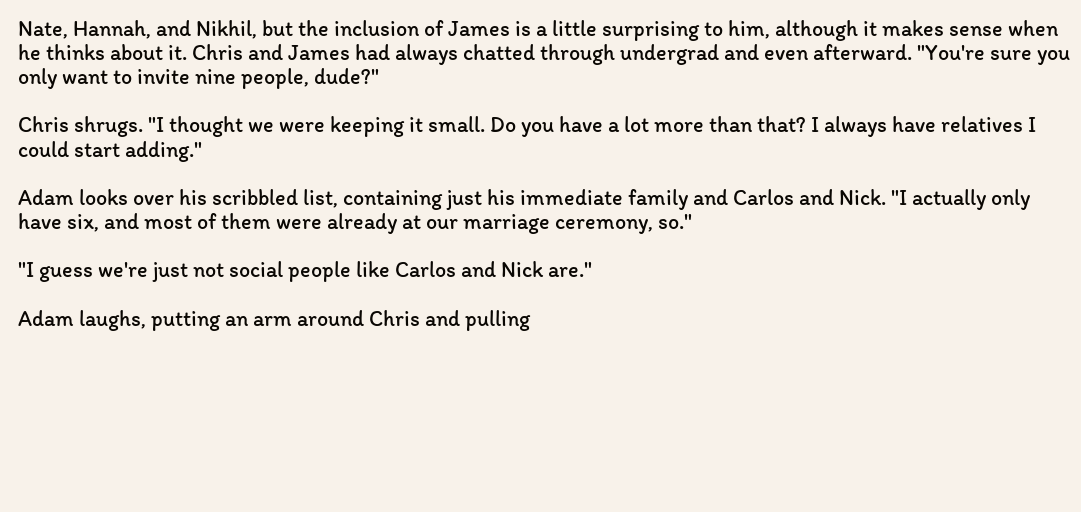Nate, Hannah, and Nikhil, but the inclusion of James is a little surprising to him, although it makes sense when he thinks about it. Chris and James had always chatted through undergrad and even afterward. "You're sure you only want to invite nine people, dude?"

Chris shrugs. "I thought we were keeping it small. Do you have a lot more than that? I always have relatives I could start adding."

Adam looks over his scribbled list, containing just his immediate family and Carlos and Nick. "I actually only have six, and most of them were already at our marriage ceremony, so."

"I guess we're just not social people like Carlos and Nick are."

Adam laughs, putting an arm around Chris and pulling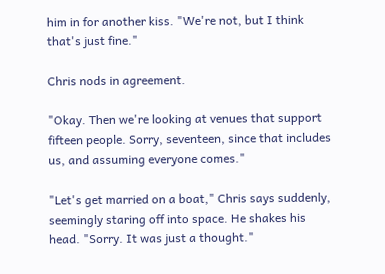him in for another kiss. "We're not, but I think that's just fine."

Chris nods in agreement.

"Okay. Then we're looking at venues that support fifteen people. Sorry, seventeen, since that includes us, and assuming everyone comes."

"Let's get married on a boat," Chris says suddenly, seemingly staring off into space. He shakes his head. "Sorry. It was just a thought."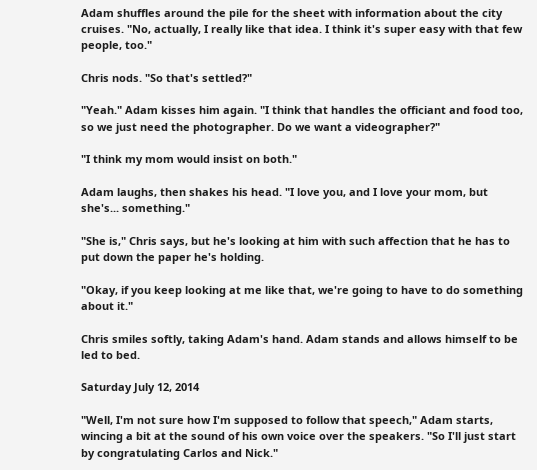Adam shuffles around the pile for the sheet with information about the city cruises. "No, actually, I really like that idea. I think it's super easy with that few people, too."

Chris nods. "So that's settled?"

"Yeah." Adam kisses him again. "I think that handles the officiant and food too, so we just need the photographer. Do we want a videographer?"

"I think my mom would insist on both."

Adam laughs, then shakes his head. "I love you, and I love your mom, but she's... something."

"She is," Chris says, but he's looking at him with such affection that he has to put down the paper he's holding.

"Okay, if you keep looking at me like that, we're going to have to do something about it."

Chris smiles softly, taking Adam's hand. Adam stands and allows himself to be led to bed.

Saturday July 12, 2014

"Well, I'm not sure how I'm supposed to follow that speech," Adam starts, wincing a bit at the sound of his own voice over the speakers. "So I'll just start by congratulating Carlos and Nick."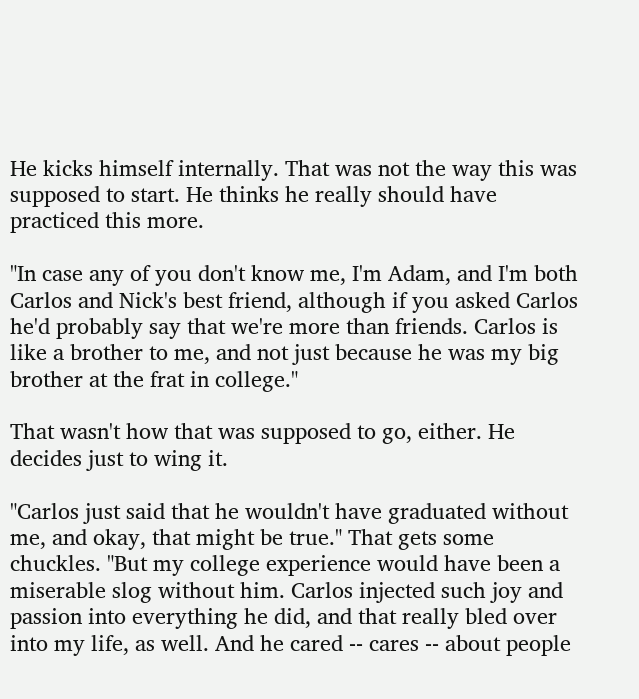He kicks himself internally. That was not the way this was supposed to start. He thinks he really should have practiced this more.

"In case any of you don't know me, I'm Adam, and I'm both Carlos and Nick's best friend, although if you asked Carlos he'd probably say that we're more than friends. Carlos is like a brother to me, and not just because he was my big brother at the frat in college."

That wasn't how that was supposed to go, either. He decides just to wing it.

"Carlos just said that he wouldn't have graduated without me, and okay, that might be true." That gets some chuckles. "But my college experience would have been a miserable slog without him. Carlos injected such joy and passion into everything he did, and that really bled over into my life, as well. And he cared -- cares -- about people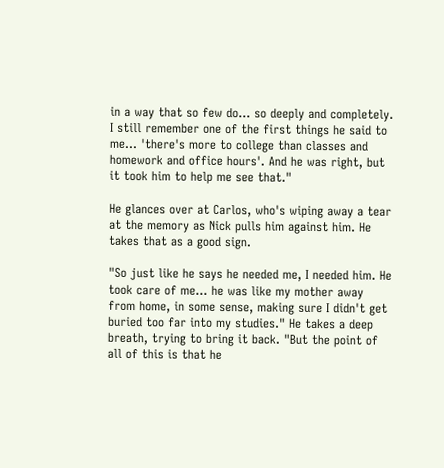in a way that so few do... so deeply and completely. I still remember one of the first things he said to me... 'there's more to college than classes and homework and office hours'. And he was right, but it took him to help me see that."

He glances over at Carlos, who's wiping away a tear at the memory as Nick pulls him against him. He takes that as a good sign.

"So just like he says he needed me, I needed him. He took care of me... he was like my mother away from home, in some sense, making sure I didn't get buried too far into my studies." He takes a deep breath, trying to bring it back. "But the point of all of this is that he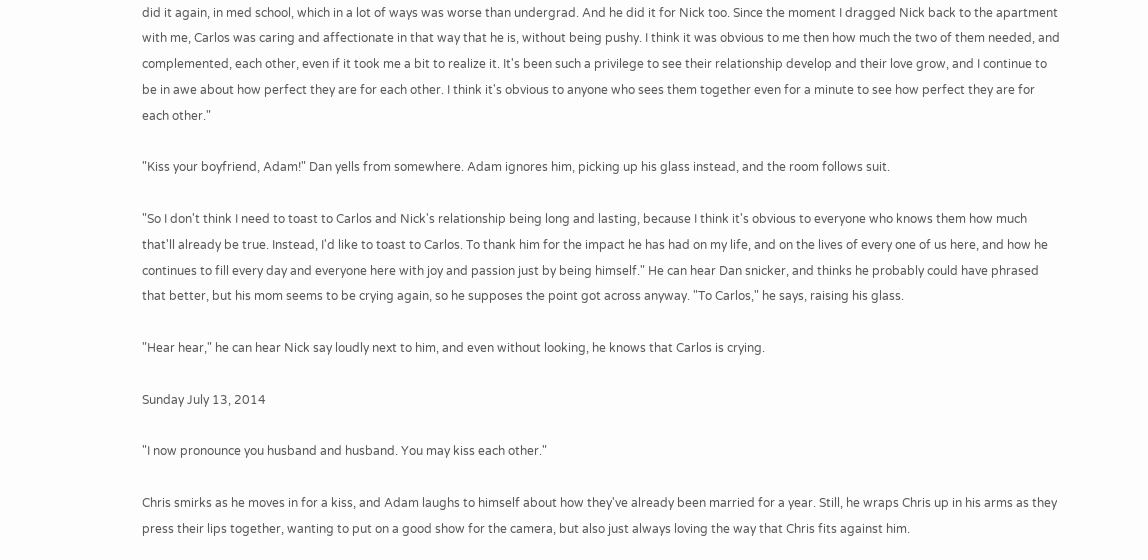did it again, in med school, which in a lot of ways was worse than undergrad. And he did it for Nick too. Since the moment I dragged Nick back to the apartment with me, Carlos was caring and affectionate in that way that he is, without being pushy. I think it was obvious to me then how much the two of them needed, and complemented, each other, even if it took me a bit to realize it. It's been such a privilege to see their relationship develop and their love grow, and I continue to be in awe about how perfect they are for each other. I think it's obvious to anyone who sees them together even for a minute to see how perfect they are for each other."

"Kiss your boyfriend, Adam!" Dan yells from somewhere. Adam ignores him, picking up his glass instead, and the room follows suit.

"So I don't think I need to toast to Carlos and Nick's relationship being long and lasting, because I think it's obvious to everyone who knows them how much that'll already be true. Instead, I'd like to toast to Carlos. To thank him for the impact he has had on my life, and on the lives of every one of us here, and how he continues to fill every day and everyone here with joy and passion just by being himself." He can hear Dan snicker, and thinks he probably could have phrased that better, but his mom seems to be crying again, so he supposes the point got across anyway. "To Carlos," he says, raising his glass.

"Hear hear," he can hear Nick say loudly next to him, and even without looking, he knows that Carlos is crying.

Sunday July 13, 2014

"I now pronounce you husband and husband. You may kiss each other."

Chris smirks as he moves in for a kiss, and Adam laughs to himself about how they've already been married for a year. Still, he wraps Chris up in his arms as they press their lips together, wanting to put on a good show for the camera, but also just always loving the way that Chris fits against him.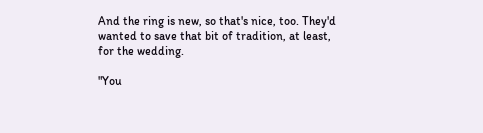And the ring is new, so that's nice, too. They'd wanted to save that bit of tradition, at least, for the wedding.

"You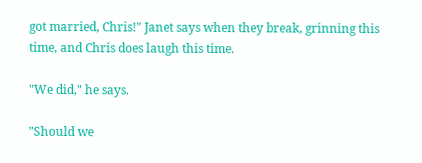got married, Chris!" Janet says when they break, grinning this time, and Chris does laugh this time.

"We did," he says.

"Should we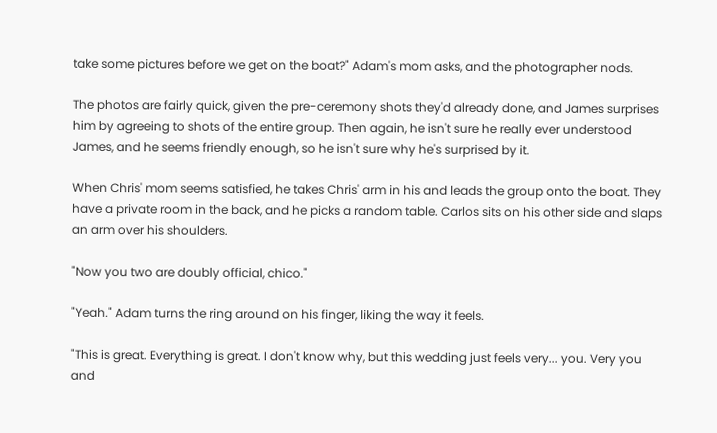take some pictures before we get on the boat?" Adam's mom asks, and the photographer nods.

The photos are fairly quick, given the pre-ceremony shots they'd already done, and James surprises him by agreeing to shots of the entire group. Then again, he isn't sure he really ever understood James, and he seems friendly enough, so he isn't sure why he's surprised by it.

When Chris' mom seems satisfied, he takes Chris' arm in his and leads the group onto the boat. They have a private room in the back, and he picks a random table. Carlos sits on his other side and slaps an arm over his shoulders.

"Now you two are doubly official, chico."

"Yeah." Adam turns the ring around on his finger, liking the way it feels.

"This is great. Everything is great. I don't know why, but this wedding just feels very... you. Very you and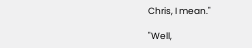Chris, I mean."

"Well,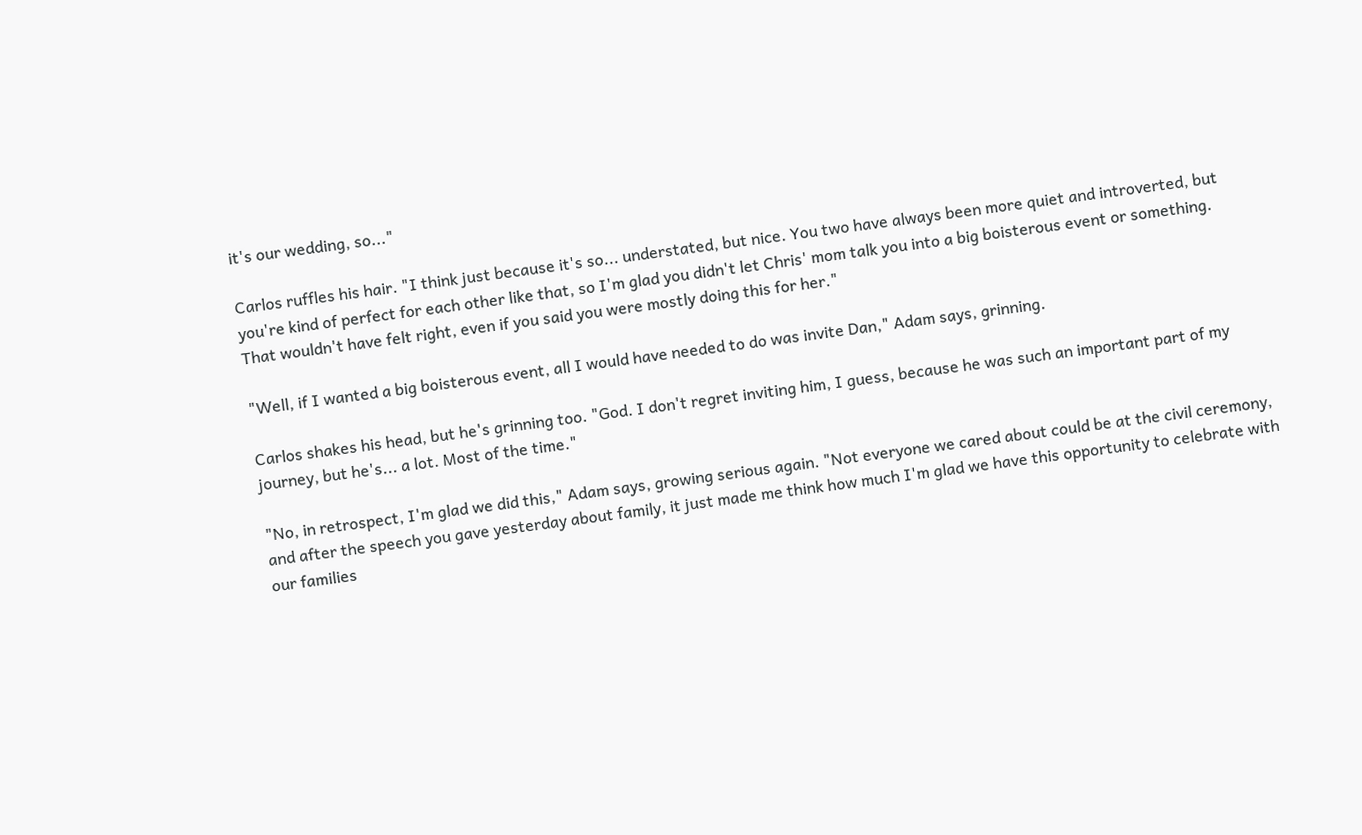it's our wedding, so..."

Carlos ruffles his hair. "I think just because it's so... understated, but nice. You two have always been more quiet and introverted, but you're kind of perfect for each other like that, so I'm glad you didn't let Chris' mom talk you into a big boisterous event or something. That wouldn't have felt right, even if you said you were mostly doing this for her."

"Well, if I wanted a big boisterous event, all I would have needed to do was invite Dan," Adam says, grinning.

Carlos shakes his head, but he's grinning too. "God. I don't regret inviting him, I guess, because he was such an important part of my journey, but he's... a lot. Most of the time."

"No, in retrospect, I'm glad we did this," Adam says, growing serious again. "Not everyone we cared about could be at the civil ceremony, and after the speech you gave yesterday about family, it just made me think how much I'm glad we have this opportunity to celebrate with our families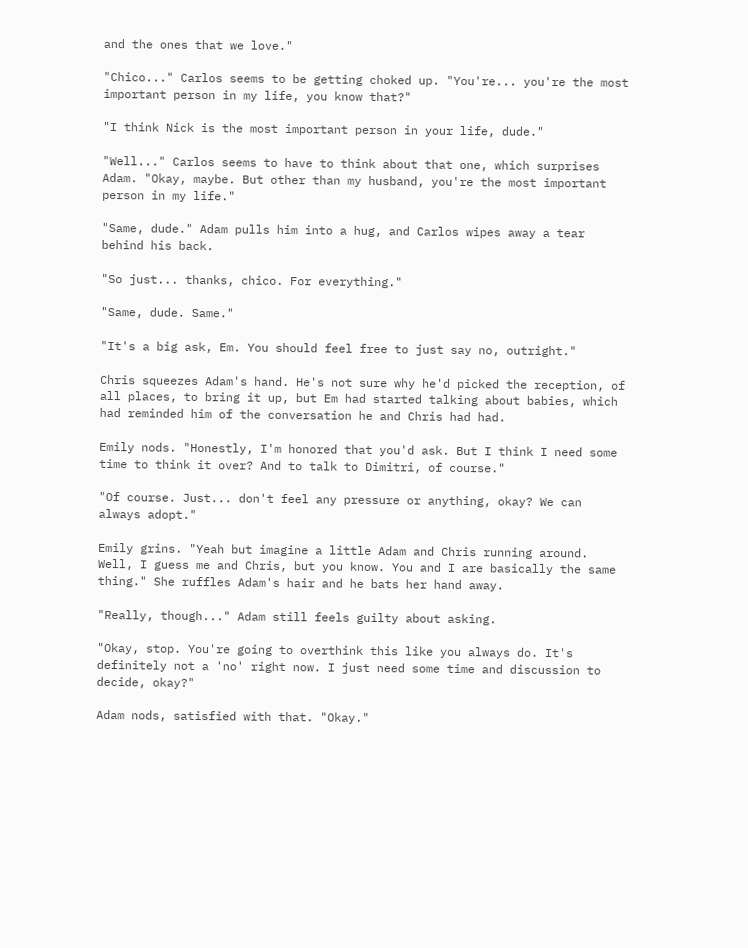and the ones that we love."

"Chico..." Carlos seems to be getting choked up. "You're... you're the most important person in my life, you know that?"

"I think Nick is the most important person in your life, dude."

"Well..." Carlos seems to have to think about that one, which surprises Adam. "Okay, maybe. But other than my husband, you're the most important person in my life."

"Same, dude." Adam pulls him into a hug, and Carlos wipes away a tear behind his back.

"So just... thanks, chico. For everything."

"Same, dude. Same."

"It's a big ask, Em. You should feel free to just say no, outright."

Chris squeezes Adam's hand. He's not sure why he'd picked the reception, of all places, to bring it up, but Em had started talking about babies, which had reminded him of the conversation he and Chris had had.

Emily nods. "Honestly, I'm honored that you'd ask. But I think I need some time to think it over? And to talk to Dimitri, of course."

"Of course. Just... don't feel any pressure or anything, okay? We can always adopt."

Emily grins. "Yeah but imagine a little Adam and Chris running around. Well, I guess me and Chris, but you know. You and I are basically the same thing." She ruffles Adam's hair and he bats her hand away.

"Really, though..." Adam still feels guilty about asking.

"Okay, stop. You're going to overthink this like you always do. It's definitely not a 'no' right now. I just need some time and discussion to decide, okay?"

Adam nods, satisfied with that. "Okay."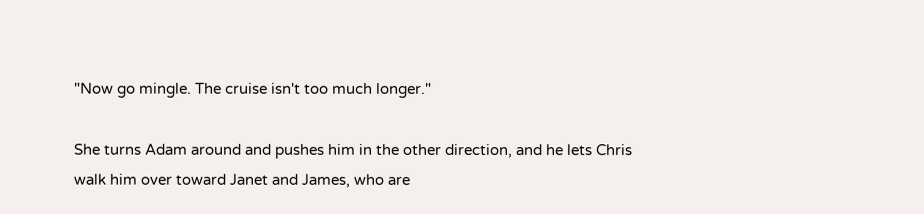"Now go mingle. The cruise isn't too much longer."

She turns Adam around and pushes him in the other direction, and he lets Chris walk him over toward Janet and James, who are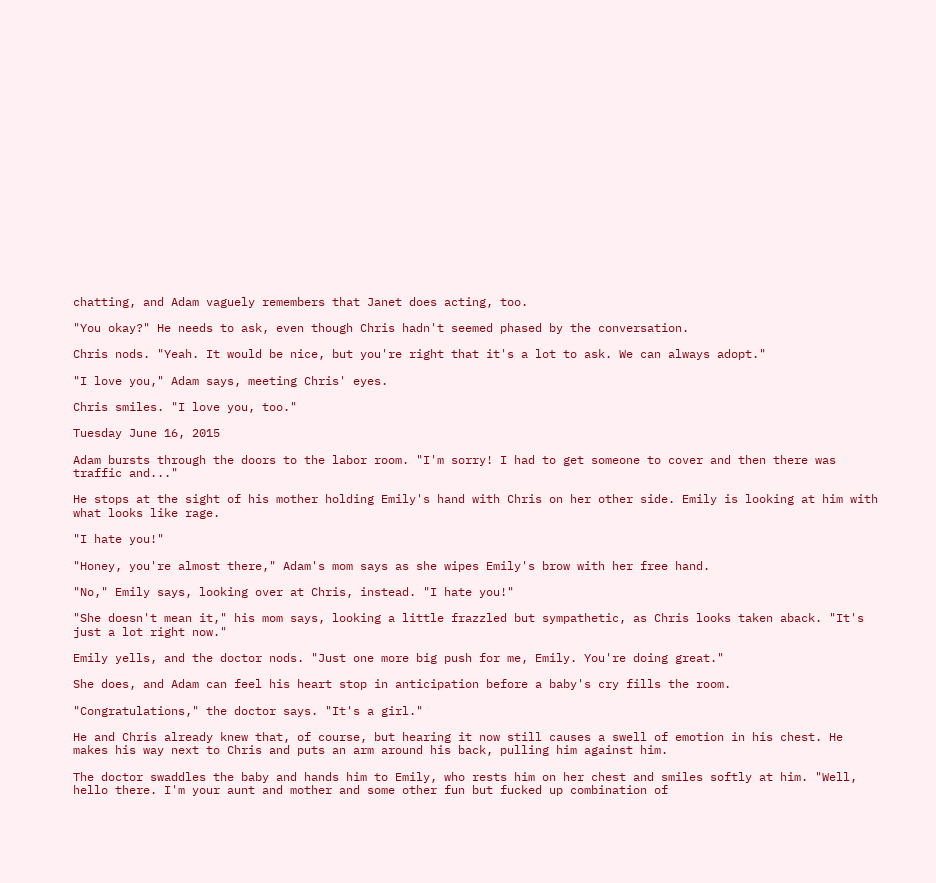chatting, and Adam vaguely remembers that Janet does acting, too.

"You okay?" He needs to ask, even though Chris hadn't seemed phased by the conversation.

Chris nods. "Yeah. It would be nice, but you're right that it's a lot to ask. We can always adopt."

"I love you," Adam says, meeting Chris' eyes.

Chris smiles. "I love you, too."

Tuesday June 16, 2015

Adam bursts through the doors to the labor room. "I'm sorry! I had to get someone to cover and then there was traffic and..."

He stops at the sight of his mother holding Emily's hand with Chris on her other side. Emily is looking at him with what looks like rage.

"I hate you!"

"Honey, you're almost there," Adam's mom says as she wipes Emily's brow with her free hand.

"No," Emily says, looking over at Chris, instead. "I hate you!"

"She doesn't mean it," his mom says, looking a little frazzled but sympathetic, as Chris looks taken aback. "It's just a lot right now."

Emily yells, and the doctor nods. "Just one more big push for me, Emily. You're doing great."

She does, and Adam can feel his heart stop in anticipation before a baby's cry fills the room.

"Congratulations," the doctor says. "It's a girl."

He and Chris already knew that, of course, but hearing it now still causes a swell of emotion in his chest. He makes his way next to Chris and puts an arm around his back, pulling him against him.

The doctor swaddles the baby and hands him to Emily, who rests him on her chest and smiles softly at him. "Well, hello there. I'm your aunt and mother and some other fun but fucked up combination of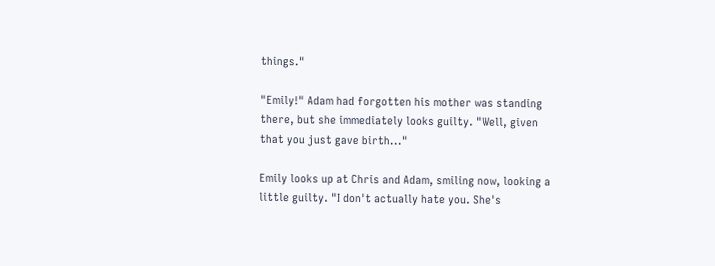things."

"Emily!" Adam had forgotten his mother was standing there, but she immediately looks guilty. "Well, given that you just gave birth..."

Emily looks up at Chris and Adam, smiling now, looking a little guilty. "I don't actually hate you. She's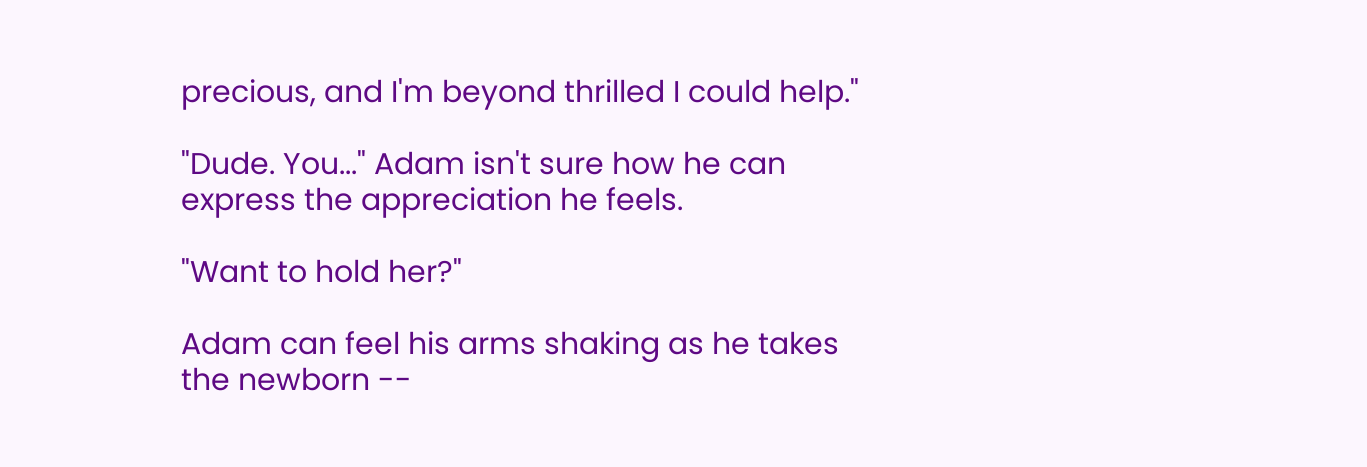precious, and I'm beyond thrilled I could help."

"Dude. You..." Adam isn't sure how he can express the appreciation he feels.

"Want to hold her?"

Adam can feel his arms shaking as he takes the newborn --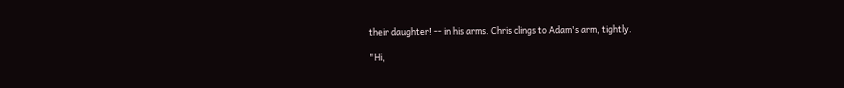their daughter! -- in his arms. Chris clings to Adam's arm, tightly.

"Hi,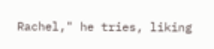Rachel," he tries, liking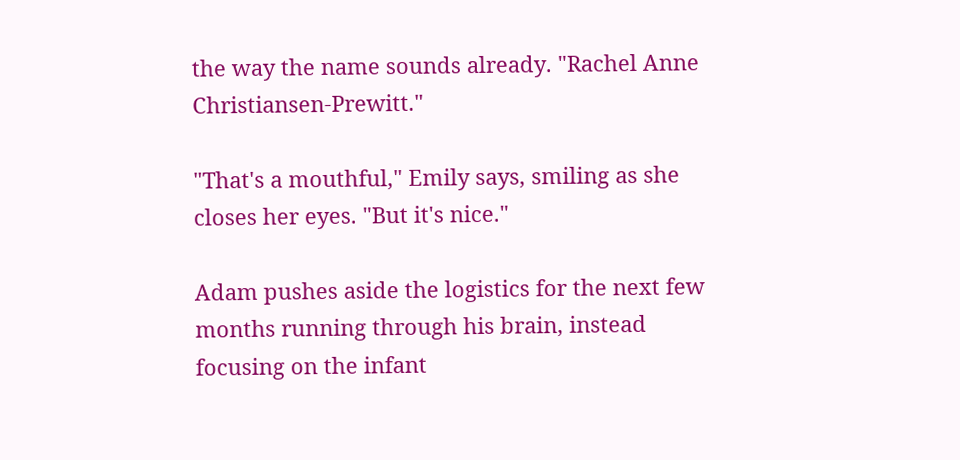the way the name sounds already. "Rachel Anne Christiansen-Prewitt."

"That's a mouthful," Emily says, smiling as she closes her eyes. "But it's nice."

Adam pushes aside the logistics for the next few months running through his brain, instead focusing on the infant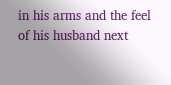in his arms and the feel of his husband next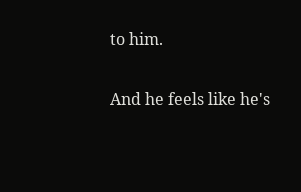to him.

And he feels like he's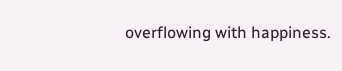overflowing with happiness.